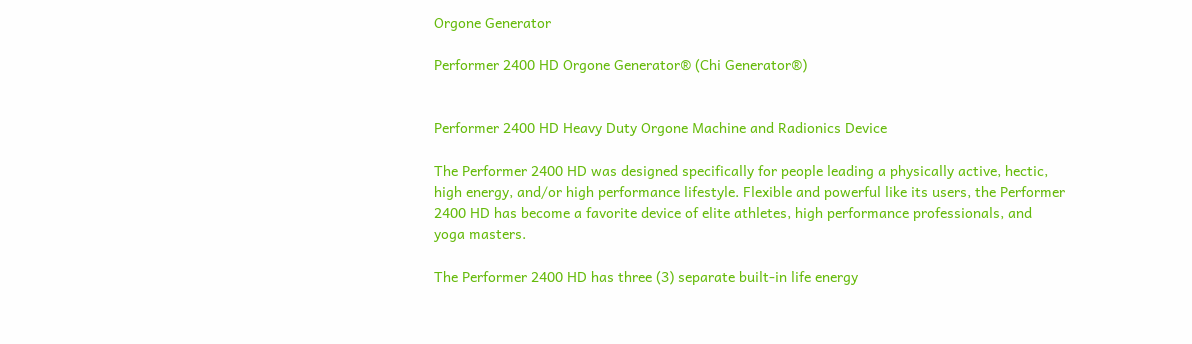Orgone Generator

Performer 2400 HD Orgone Generator® (Chi Generator®)


Performer 2400 HD Heavy Duty Orgone Machine and Radionics Device

The Performer 2400 HD was designed specifically for people leading a physically active, hectic, high energy, and/or high performance lifestyle. Flexible and powerful like its users, the Performer 2400 HD has become a favorite device of elite athletes, high performance professionals, and yoga masters.

The Performer 2400 HD has three (3) separate built-in life energy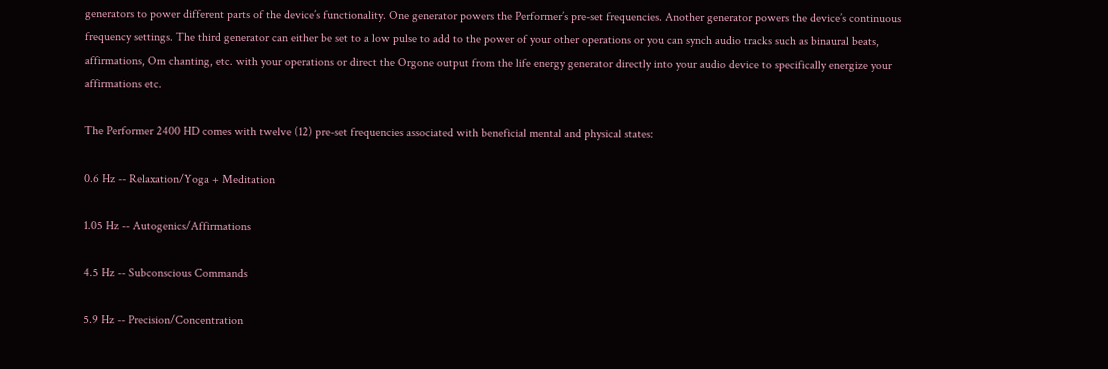generators to power different parts of the device’s functionality. One generator powers the Performer’s pre-set frequencies. Another generator powers the device’s continuous frequency settings. The third generator can either be set to a low pulse to add to the power of your other operations or you can synch audio tracks such as binaural beats, affirmations, Om chanting, etc. with your operations or direct the Orgone output from the life energy generator directly into your audio device to specifically energize your affirmations etc.

The Performer 2400 HD comes with twelve (12) pre-set frequencies associated with beneficial mental and physical states:

0.6 Hz -- Relaxation/Yoga + Meditation

1.05 Hz -- Autogenics/Affirmations

4.5 Hz -- Subconscious Commands

5.9 Hz -- Precision/Concentration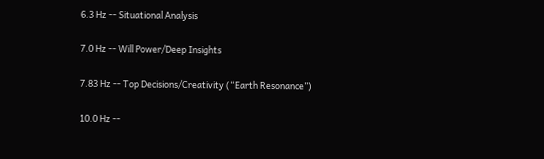6.3 Hz -- Situational Analysis

7.0 Hz -- Will Power/Deep Insights

7.83 Hz -- Top Decisions/Creativity (“Earth Resonance”)

10.0 Hz --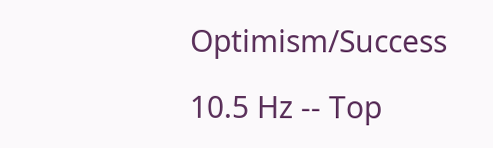Optimism/Success

10.5 Hz -- Top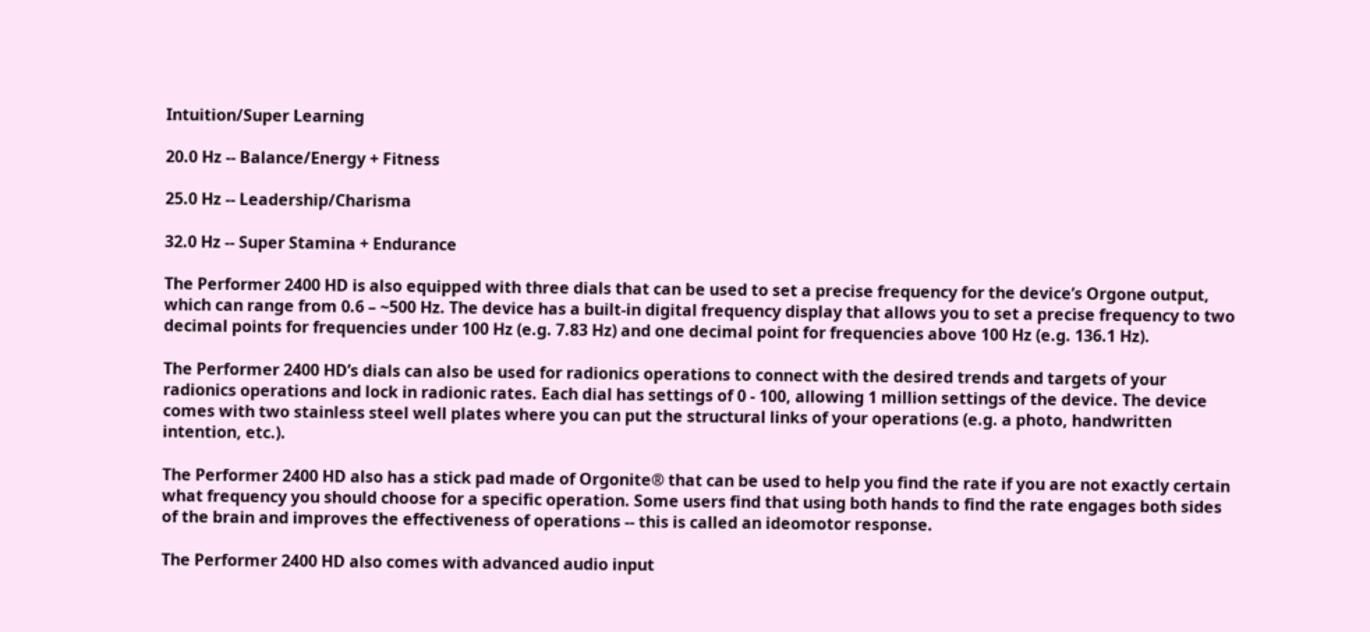Intuition/Super Learning

20.0 Hz -- Balance/Energy + Fitness

25.0 Hz -- Leadership/Charisma

32.0 Hz -- Super Stamina + Endurance

The Performer 2400 HD is also equipped with three dials that can be used to set a precise frequency for the device’s Orgone output, which can range from 0.6 – ~500 Hz. The device has a built-in digital frequency display that allows you to set a precise frequency to two decimal points for frequencies under 100 Hz (e.g. 7.83 Hz) and one decimal point for frequencies above 100 Hz (e.g. 136.1 Hz).

The Performer 2400 HD’s dials can also be used for radionics operations to connect with the desired trends and targets of your radionics operations and lock in radionic rates. Each dial has settings of 0 - 100, allowing 1 million settings of the device. The device comes with two stainless steel well plates where you can put the structural links of your operations (e.g. a photo, handwritten intention, etc.).

The Performer 2400 HD also has a stick pad made of Orgonite® that can be used to help you find the rate if you are not exactly certain what frequency you should choose for a specific operation. Some users find that using both hands to find the rate engages both sides of the brain and improves the effectiveness of operations -- this is called an ideomotor response.

The Performer 2400 HD also comes with advanced audio input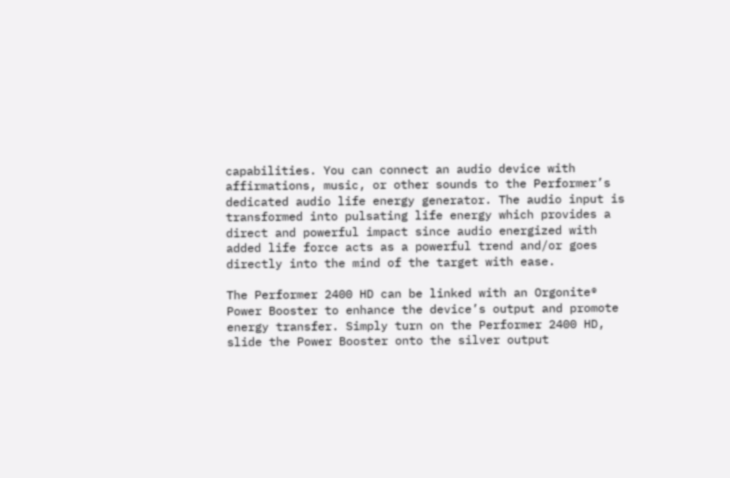capabilities. You can connect an audio device with affirmations, music, or other sounds to the Performer’s dedicated audio life energy generator. The audio input is transformed into pulsating life energy which provides a direct and powerful impact since audio energized with added life force acts as a powerful trend and/or goes directly into the mind of the target with ease.

The Performer 2400 HD can be linked with an Orgonite® Power Booster to enhance the device’s output and promote energy transfer. Simply turn on the Performer 2400 HD, slide the Power Booster onto the silver output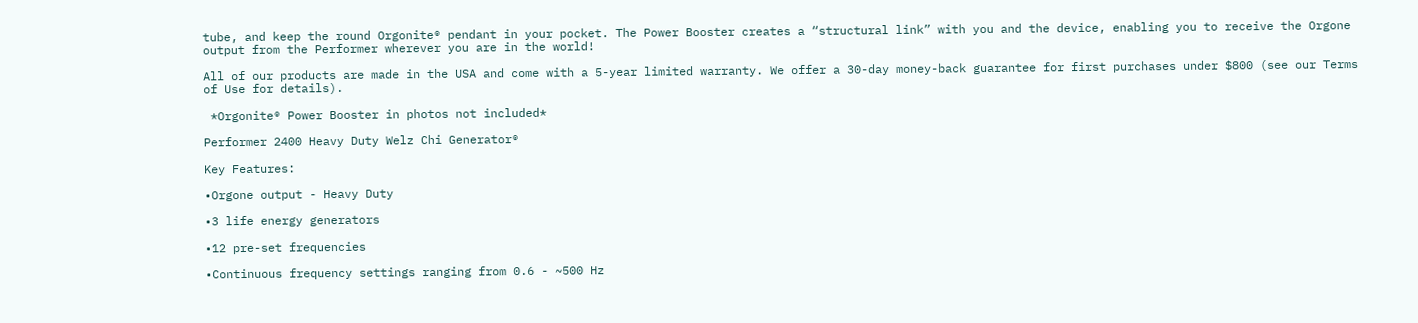tube, and keep the round Orgonite® pendant in your pocket. The Power Booster creates a “structural link” with you and the device, enabling you to receive the Orgone output from the Performer wherever you are in the world!

All of our products are made in the USA and come with a 5-year limited warranty. We offer a 30-day money-back guarantee for first purchases under $800 (see our Terms of Use for details).

 *Orgonite® Power Booster in photos not included*

Performer 2400 Heavy Duty Welz Chi Generator®

Key Features:

•Orgone output - Heavy Duty

•3 life energy generators

•12 pre-set frequencies

•Continuous frequency settings ranging from 0.6 - ~500 Hz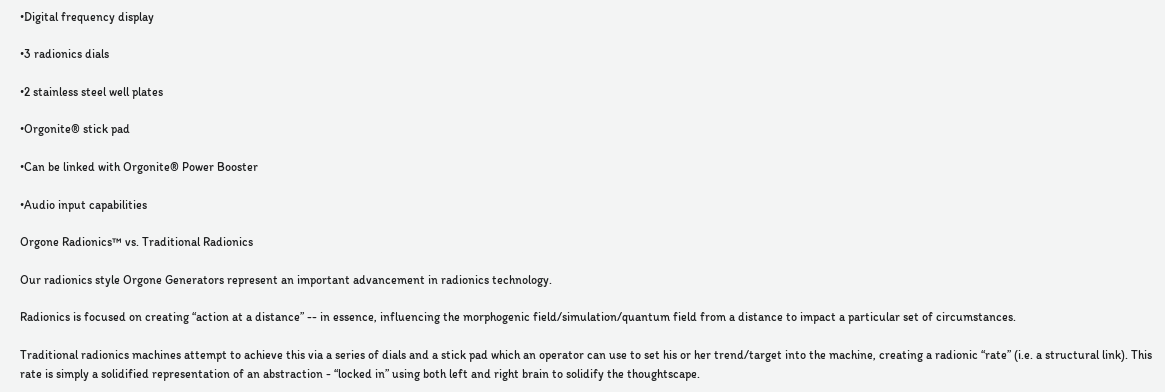•Digital frequency display

•3 radionics dials

•2 stainless steel well plates

•Orgonite® stick pad

•Can be linked with Orgonite® Power Booster

•Audio input capabilities

Orgone Radionics™ vs. Traditional Radionics

Our radionics style Orgone Generators represent an important advancement in radionics technology.

Radionics is focused on creating “action at a distance” -- in essence, influencing the morphogenic field/simulation/quantum field from a distance to impact a particular set of circumstances.

Traditional radionics machines attempt to achieve this via a series of dials and a stick pad which an operator can use to set his or her trend/target into the machine, creating a radionic “rate” (i.e. a structural link). This rate is simply a solidified representation of an abstraction - “locked in” using both left and right brain to solidify the thoughtscape.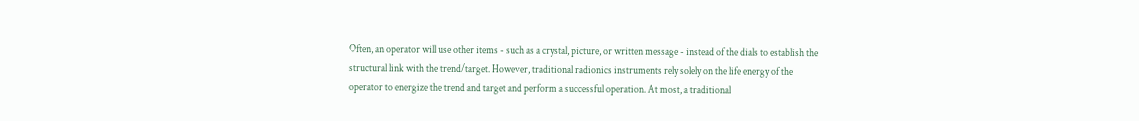Often, an operator will use other items - such as a crystal, picture, or written message - instead of the dials to establish the structural link with the trend/target. However, traditional radionics instruments rely solely on the life energy of the operator to energize the trend and target and perform a successful operation. At most, a traditional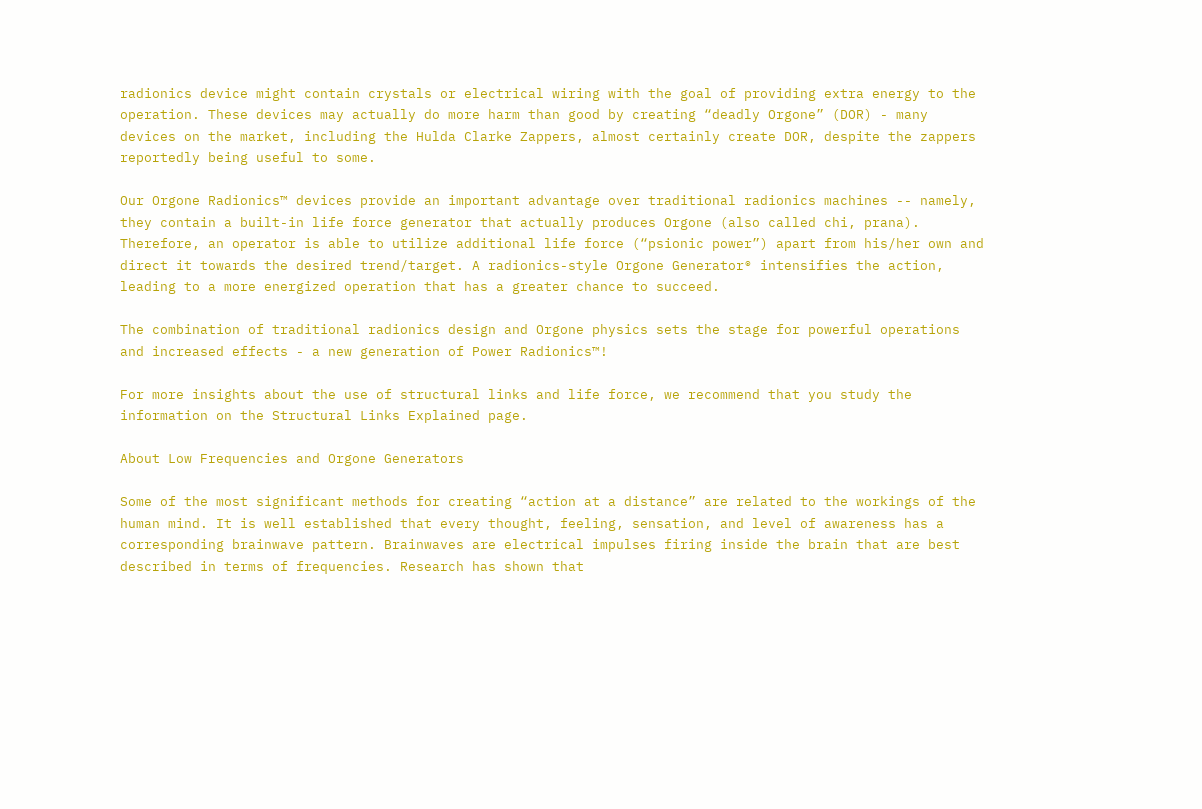radionics device might contain crystals or electrical wiring with the goal of providing extra energy to the operation. These devices may actually do more harm than good by creating “deadly Orgone” (DOR) - many devices on the market, including the Hulda Clarke Zappers, almost certainly create DOR, despite the zappers reportedly being useful to some.

Our Orgone Radionics™ devices provide an important advantage over traditional radionics machines -- namely, they contain a built-in life force generator that actually produces Orgone (also called chi, prana). Therefore, an operator is able to utilize additional life force (“psionic power”) apart from his/her own and direct it towards the desired trend/target. A radionics-style Orgone Generator® intensifies the action, leading to a more energized operation that has a greater chance to succeed.

The combination of traditional radionics design and Orgone physics sets the stage for powerful operations and increased effects - a new generation of Power Radionics™!

For more insights about the use of structural links and life force, we recommend that you study the information on the Structural Links Explained page.

About Low Frequencies and Orgone Generators

Some of the most significant methods for creating “action at a distance” are related to the workings of the human mind. It is well established that every thought, feeling, sensation, and level of awareness has a corresponding brainwave pattern. Brainwaves are electrical impulses firing inside the brain that are best described in terms of frequencies. Research has shown that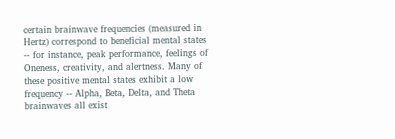certain brainwave frequencies (measured in Hertz) correspond to beneficial mental states -- for instance, peak performance, feelings of Oneness, creativity, and alertness. Many of these positive mental states exhibit a low frequency -- Alpha, Beta, Delta, and Theta brainwaves all exist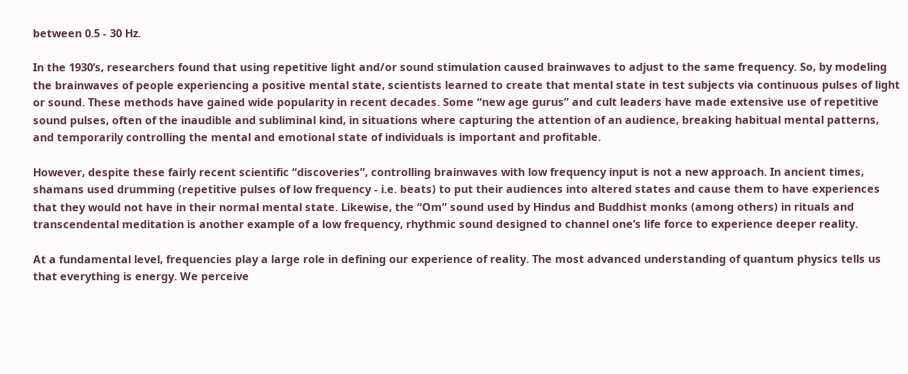between 0.5 - 30 Hz.

In the 1930’s, researchers found that using repetitive light and/or sound stimulation caused brainwaves to adjust to the same frequency. So, by modeling the brainwaves of people experiencing a positive mental state, scientists learned to create that mental state in test subjects via continuous pulses of light or sound. These methods have gained wide popularity in recent decades. Some “new age gurus” and cult leaders have made extensive use of repetitive sound pulses, often of the inaudible and subliminal kind, in situations where capturing the attention of an audience, breaking habitual mental patterns, and temporarily controlling the mental and emotional state of individuals is important and profitable.

However, despite these fairly recent scientific “discoveries”, controlling brainwaves with low frequency input is not a new approach. In ancient times, shamans used drumming (repetitive pulses of low frequency - i.e. beats) to put their audiences into altered states and cause them to have experiences that they would not have in their normal mental state. Likewise, the “Om” sound used by Hindus and Buddhist monks (among others) in rituals and transcendental meditation is another example of a low frequency, rhythmic sound designed to channel one’s life force to experience deeper reality.

At a fundamental level, frequencies play a large role in defining our experience of reality. The most advanced understanding of quantum physics tells us that everything is energy. We perceive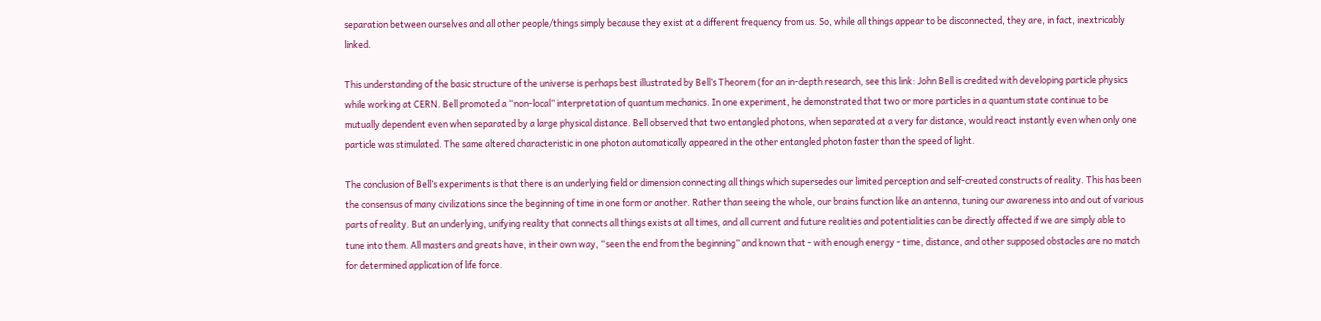separation between ourselves and all other people/things simply because they exist at a different frequency from us. So, while all things appear to be disconnected, they are, in fact, inextricably linked.

This understanding of the basic structure of the universe is perhaps best illustrated by Bell’s Theorem (for an in-depth research, see this link: John Bell is credited with developing particle physics while working at CERN. Bell promoted a “non-local” interpretation of quantum mechanics. In one experiment, he demonstrated that two or more particles in a quantum state continue to be mutually dependent even when separated by a large physical distance. Bell observed that two entangled photons, when separated at a very far distance, would react instantly even when only one particle was stimulated. The same altered characteristic in one photon automatically appeared in the other entangled photon faster than the speed of light.

The conclusion of Bell’s experiments is that there is an underlying field or dimension connecting all things which supersedes our limited perception and self-created constructs of reality. This has been the consensus of many civilizations since the beginning of time in one form or another. Rather than seeing the whole, our brains function like an antenna, tuning our awareness into and out of various parts of reality. But an underlying, unifying reality that connects all things exists at all times, and all current and future realities and potentialities can be directly affected if we are simply able to tune into them. All masters and greats have, in their own way, “seen the end from the beginning” and known that - with enough energy - time, distance, and other supposed obstacles are no match for determined application of life force.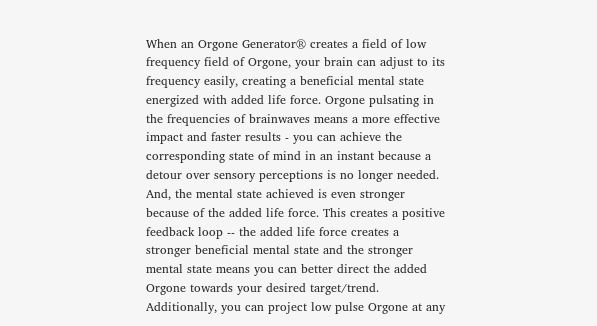When an Orgone Generator® creates a field of low frequency field of Orgone, your brain can adjust to its frequency easily, creating a beneficial mental state energized with added life force. Orgone pulsating in the frequencies of brainwaves means a more effective impact and faster results - you can achieve the corresponding state of mind in an instant because a detour over sensory perceptions is no longer needed. And, the mental state achieved is even stronger because of the added life force. This creates a positive feedback loop -- the added life force creates a stronger beneficial mental state and the stronger mental state means you can better direct the added Orgone towards your desired target/trend. Additionally, you can project low pulse Orgone at any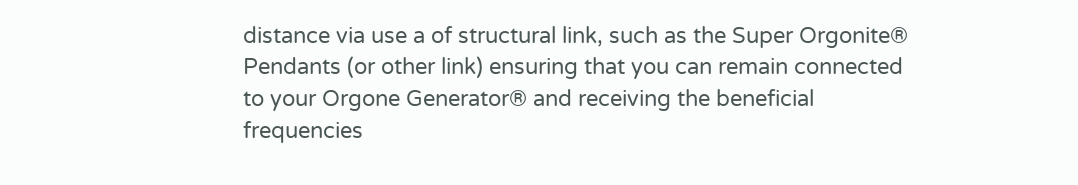distance via use a of structural link, such as the Super Orgonite® Pendants (or other link) ensuring that you can remain connected to your Orgone Generator® and receiving the beneficial frequencies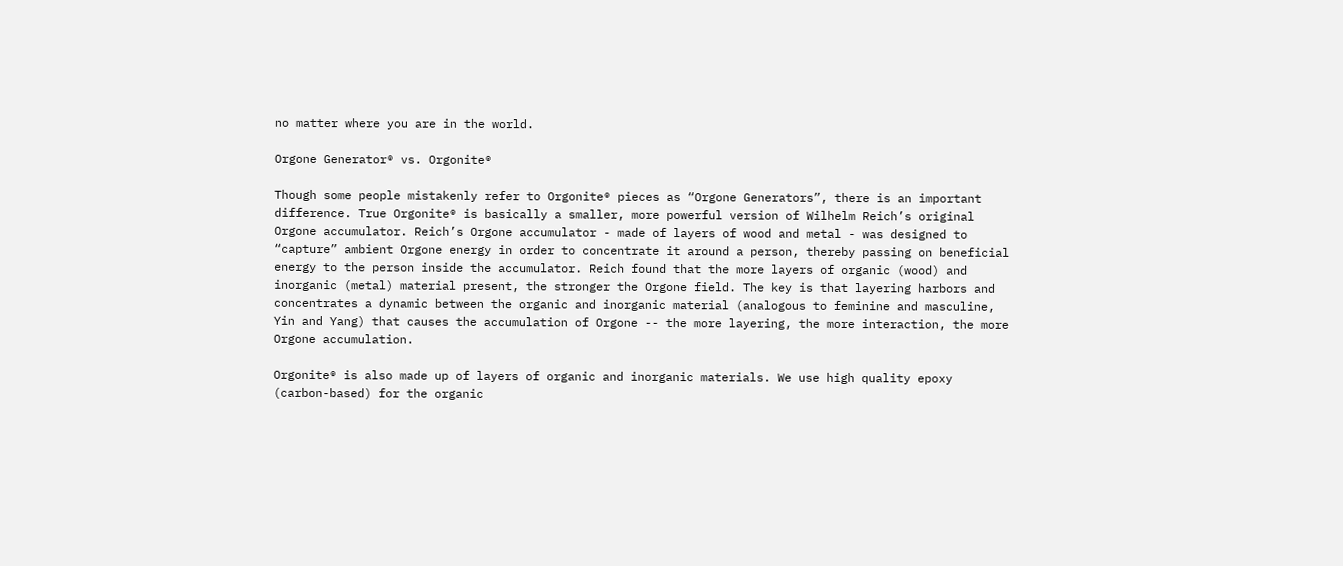no matter where you are in the world.

Orgone Generator® vs. Orgonite®

Though some people mistakenly refer to Orgonite® pieces as “Orgone Generators”, there is an important difference. True Orgonite® is basically a smaller, more powerful version of Wilhelm Reich’s original Orgone accumulator. Reich’s Orgone accumulator - made of layers of wood and metal - was designed to “capture” ambient Orgone energy in order to concentrate it around a person, thereby passing on beneficial energy to the person inside the accumulator. Reich found that the more layers of organic (wood) and inorganic (metal) material present, the stronger the Orgone field. The key is that layering harbors and concentrates a dynamic between the organic and inorganic material (analogous to feminine and masculine, Yin and Yang) that causes the accumulation of Orgone -- the more layering, the more interaction, the more Orgone accumulation.

Orgonite® is also made up of layers of organic and inorganic materials. We use high quality epoxy (carbon-based) for the organic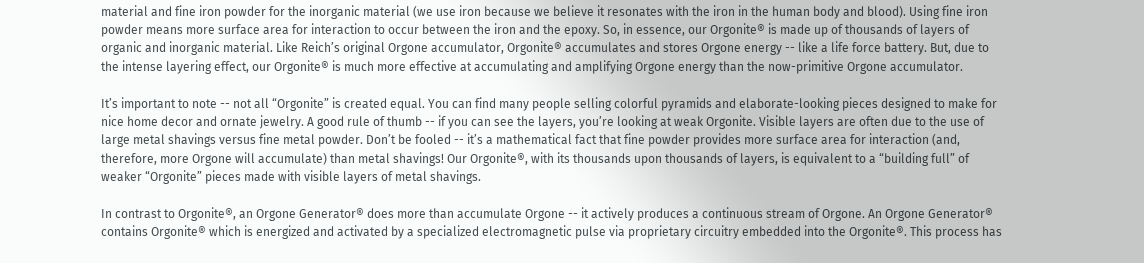material and fine iron powder for the inorganic material (we use iron because we believe it resonates with the iron in the human body and blood). Using fine iron powder means more surface area for interaction to occur between the iron and the epoxy. So, in essence, our Orgonite® is made up of thousands of layers of organic and inorganic material. Like Reich’s original Orgone accumulator, Orgonite® accumulates and stores Orgone energy -- like a life force battery. But, due to the intense layering effect, our Orgonite® is much more effective at accumulating and amplifying Orgone energy than the now-primitive Orgone accumulator.

It’s important to note -- not all “Orgonite” is created equal. You can find many people selling colorful pyramids and elaborate-looking pieces designed to make for nice home decor and ornate jewelry. A good rule of thumb -- if you can see the layers, you’re looking at weak Orgonite. Visible layers are often due to the use of large metal shavings versus fine metal powder. Don’t be fooled -- it’s a mathematical fact that fine powder provides more surface area for interaction (and, therefore, more Orgone will accumulate) than metal shavings! Our Orgonite®, with its thousands upon thousands of layers, is equivalent to a “building full” of weaker “Orgonite” pieces made with visible layers of metal shavings.

In contrast to Orgonite®, an Orgone Generator® does more than accumulate Orgone -- it actively produces a continuous stream of Orgone. An Orgone Generator® contains Orgonite® which is energized and activated by a specialized electromagnetic pulse via proprietary circuitry embedded into the Orgonite®. This process has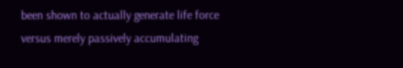been shown to actually generate life force versus merely passively accumulating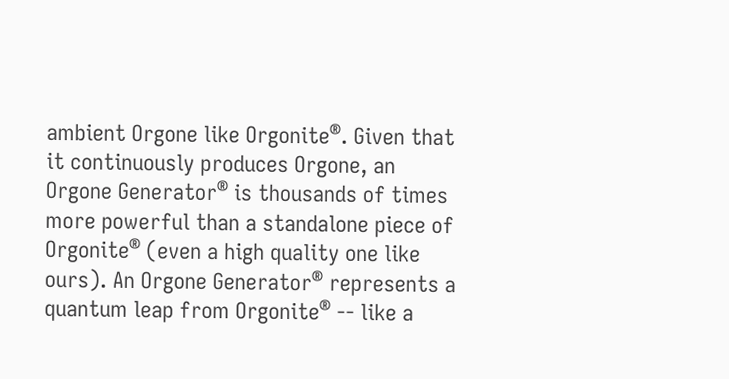ambient Orgone like Orgonite®. Given that it continuously produces Orgone, an Orgone Generator® is thousands of times more powerful than a standalone piece of Orgonite® (even a high quality one like ours). An Orgone Generator® represents a quantum leap from Orgonite® -- like a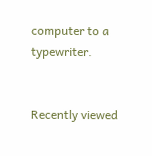computer to a typewriter.


Recently viewed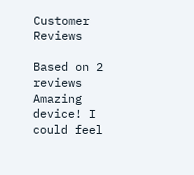Customer Reviews

Based on 2 reviews
Amazing device! I could feel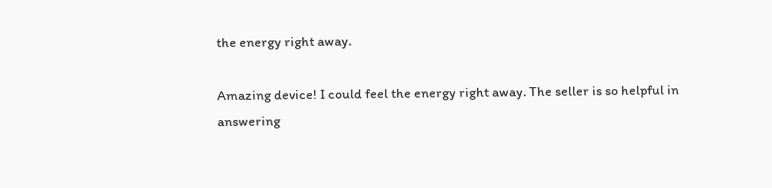the energy right away.

Amazing device! I could feel the energy right away. The seller is so helpful in answering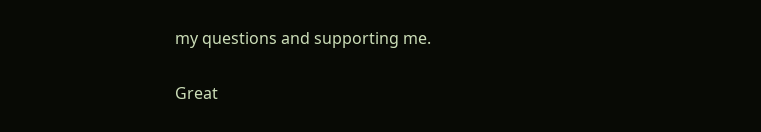my questions and supporting me.

Great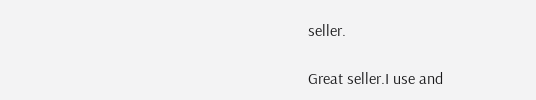seller.

Great seller.I use and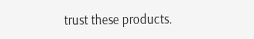trust these products.